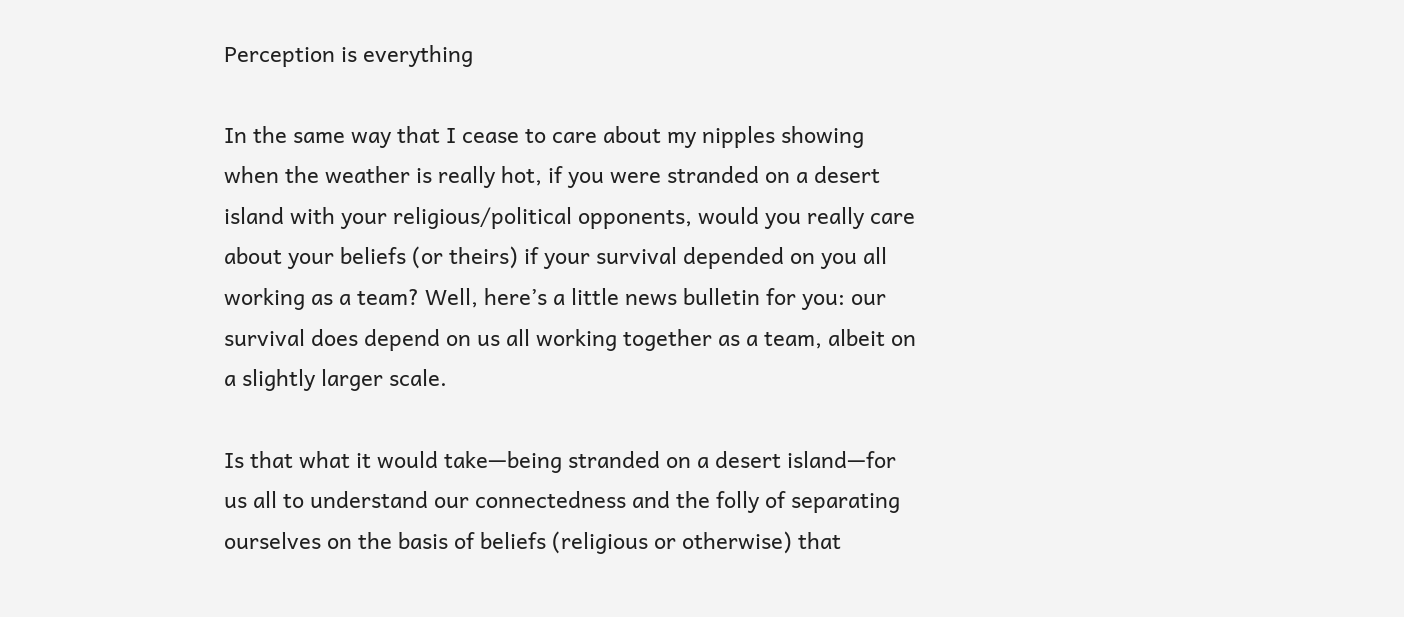Perception is everything

In the same way that I cease to care about my nipples showing when the weather is really hot, if you were stranded on a desert island with your religious/political opponents, would you really care about your beliefs (or theirs) if your survival depended on you all working as a team? Well, here’s a little news bulletin for you: our survival does depend on us all working together as a team, albeit on a slightly larger scale.

Is that what it would take—being stranded on a desert island—for us all to understand our connectedness and the folly of separating ourselves on the basis of beliefs (religious or otherwise) that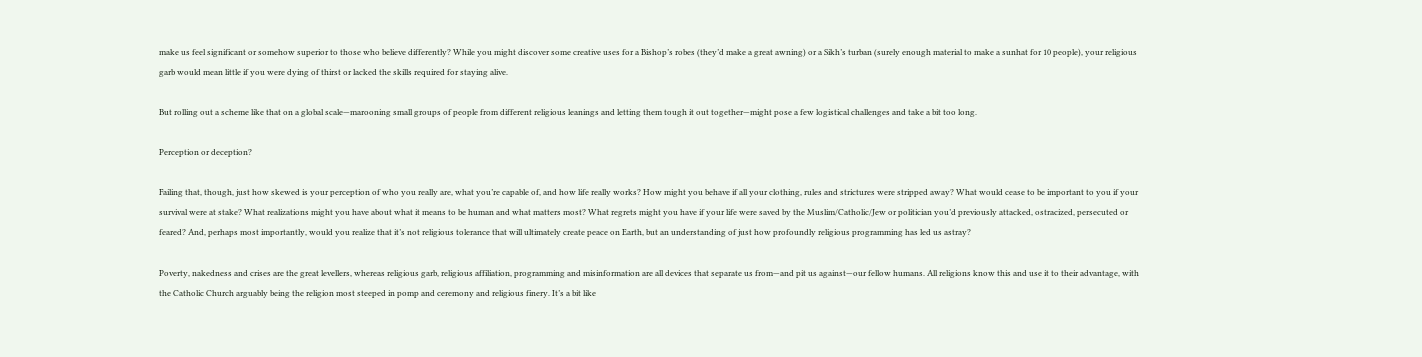make us feel significant or somehow superior to those who believe differently? While you might discover some creative uses for a Bishop’s robes (they’d make a great awning) or a Sikh’s turban (surely enough material to make a sunhat for 10 people), your religious garb would mean little if you were dying of thirst or lacked the skills required for staying alive.

But rolling out a scheme like that on a global scale—marooning small groups of people from different religious leanings and letting them tough it out together—might pose a few logistical challenges and take a bit too long.

Perception or deception?

Failing that, though, just how skewed is your perception of who you really are, what you’re capable of, and how life really works? How might you behave if all your clothing, rules and strictures were stripped away? What would cease to be important to you if your survival were at stake? What realizations might you have about what it means to be human and what matters most? What regrets might you have if your life were saved by the Muslim/Catholic/Jew or politician you’d previously attacked, ostracized, persecuted or feared? And, perhaps most importantly, would you realize that it’s not religious tolerance that will ultimately create peace on Earth, but an understanding of just how profoundly religious programming has led us astray?

Poverty, nakedness and crises are the great levellers, whereas religious garb, religious affiliation, programming and misinformation are all devices that separate us from—and pit us against—our fellow humans. All religions know this and use it to their advantage, with the Catholic Church arguably being the religion most steeped in pomp and ceremony and religious finery. It’s a bit like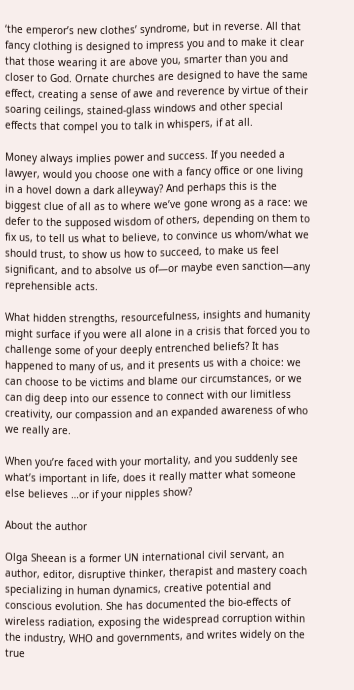‘the emperor’s new clothes’ syndrome, but in reverse. All that fancy clothing is designed to impress you and to make it clear that those wearing it are above you, smarter than you and closer to God. Ornate churches are designed to have the same effect, creating a sense of awe and reverence by virtue of their soaring ceilings, stained-glass windows and other special effects that compel you to talk in whispers, if at all.

Money always implies power and success. If you needed a lawyer, would you choose one with a fancy office or one living in a hovel down a dark alleyway? And perhaps this is the biggest clue of all as to where we’ve gone wrong as a race: we defer to the supposed wisdom of others, depending on them to fix us, to tell us what to believe, to convince us whom/what we should trust, to show us how to succeed, to make us feel significant, and to absolve us of—or maybe even sanction—any reprehensible acts.

What hidden strengths, resourcefulness, insights and humanity might surface if you were all alone in a crisis that forced you to challenge some of your deeply entrenched beliefs? It has happened to many of us, and it presents us with a choice: we can choose to be victims and blame our circumstances, or we can dig deep into our essence to connect with our limitless creativity, our compassion and an expanded awareness of who we really are.

When you’re faced with your mortality, and you suddenly see what’s important in life, does it really matter what someone else believes …or if your nipples show?

About the author

Olga Sheean is a former UN international civil servant, an author, editor, disruptive thinker, therapist and mastery coach specializing in human dynamics, creative potential and conscious evolution. She has documented the bio-effects of wireless radiation, exposing the widespread corruption within the industry, WHO and governments, and writes widely on the true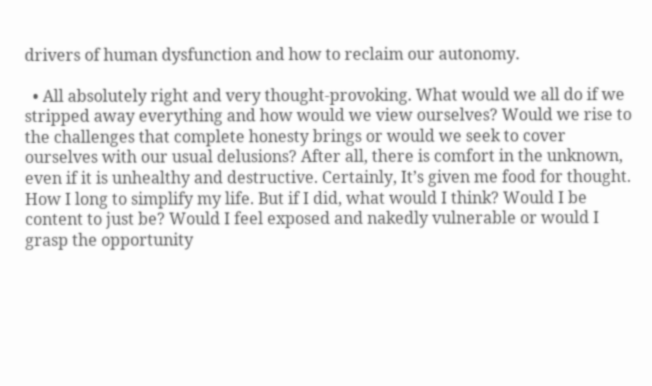drivers of human dysfunction and how to reclaim our autonomy.

  • All absolutely right and very thought-provoking. What would we all do if we stripped away everything and how would we view ourselves? Would we rise to the challenges that complete honesty brings or would we seek to cover ourselves with our usual delusions? After all, there is comfort in the unknown, even if it is unhealthy and destructive. Certainly, It’s given me food for thought. How I long to simplify my life. But if I did, what would I think? Would I be content to just be? Would I feel exposed and nakedly vulnerable or would I grasp the opportunity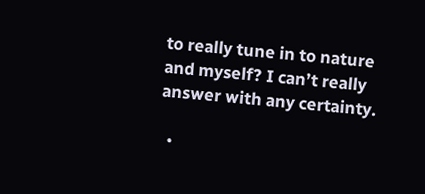to really tune in to nature and myself? I can’t really answer with any certainty.

  •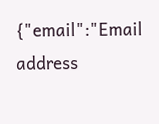{"email":"Email address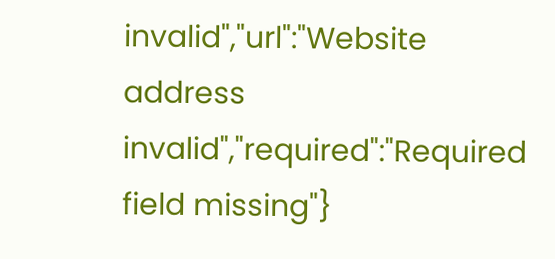invalid","url":"Website address invalid","required":"Required field missing"}